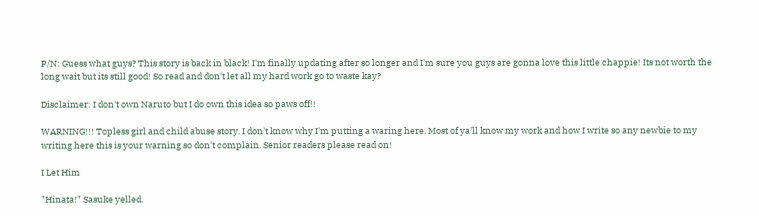P/N: Guess what guys? This story is back in black! I'm finally updating after so longer and I'm sure you guys are gonna love this little chappie! Its not worth the long wait but its still good! So read and don't let all my hard work go to waste kay?

Disclaimer: I don't own Naruto but I do own this idea so paws off!!

WARNING!!! Topless girl and child abuse story. I don't know why I'm putting a waring here. Most of ya'll know my work and how I write so any newbie to my writing here this is your warning so don't complain. Senior readers please read on!

I Let Him

"Hinata!" Sasuke yelled.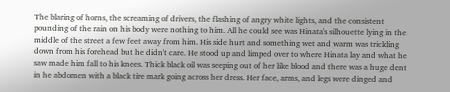The blaring of horns, the screaming of drivers, the flashing of angry white lights, and the consistent pounding of the rain on his body were nothing to him. All he could see was Hinata's silhouette lying in the middle of the street a few feet away from him. His side hurt and something wet and warm was trickling down from his forehead but he didn't care. He stood up and limped over to where Hinata lay and what he saw made him fall to his knees. Thick black oil was seeping out of her like blood and there was a huge dent in he abdomen with a black tire mark going across her dress. Her face, arms, and legs were dinged and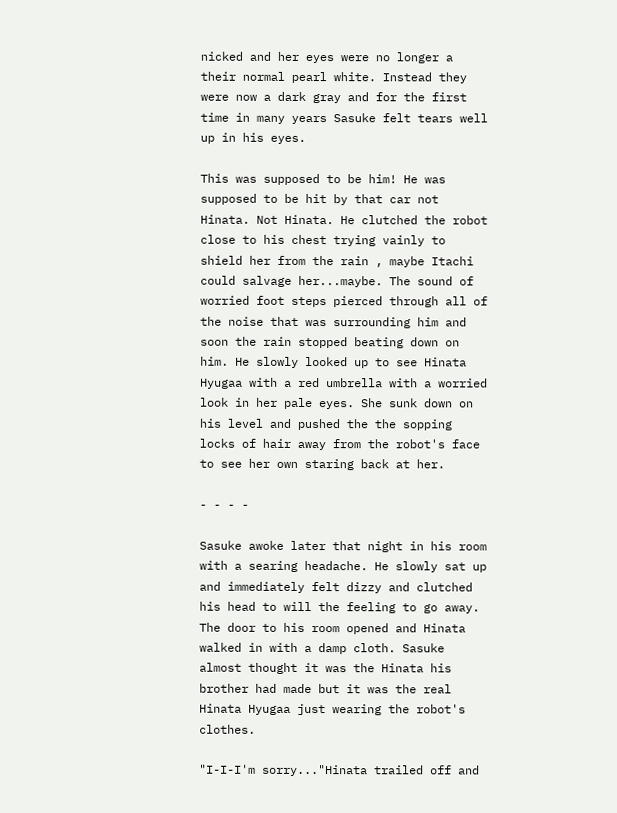nicked and her eyes were no longer a their normal pearl white. Instead they were now a dark gray and for the first time in many years Sasuke felt tears well up in his eyes.

This was supposed to be him! He was supposed to be hit by that car not Hinata. Not Hinata. He clutched the robot close to his chest trying vainly to shield her from the rain , maybe Itachi could salvage her...maybe. The sound of worried foot steps pierced through all of the noise that was surrounding him and soon the rain stopped beating down on him. He slowly looked up to see Hinata Hyugaa with a red umbrella with a worried look in her pale eyes. She sunk down on his level and pushed the the sopping locks of hair away from the robot's face to see her own staring back at her.

- - - -

Sasuke awoke later that night in his room with a searing headache. He slowly sat up and immediately felt dizzy and clutched his head to will the feeling to go away. The door to his room opened and Hinata walked in with a damp cloth. Sasuke almost thought it was the Hinata his brother had made but it was the real Hinata Hyugaa just wearing the robot's clothes.

"I-I-I'm sorry..."Hinata trailed off and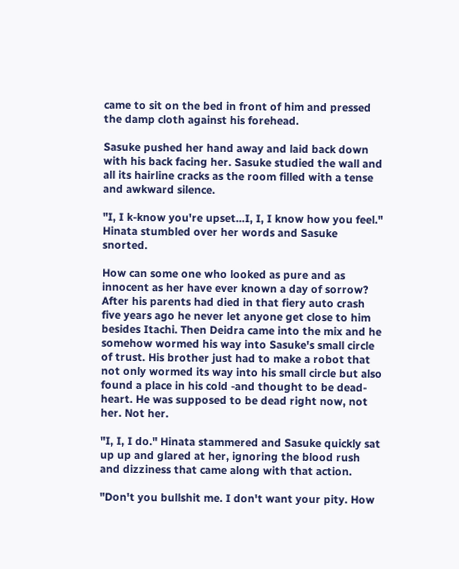came to sit on the bed in front of him and pressed the damp cloth against his forehead.

Sasuke pushed her hand away and laid back down with his back facing her. Sasuke studied the wall and all its hairline cracks as the room filled with a tense and awkward silence.

"I, I k-know you're upset...I, I, I know how you feel." Hinata stumbled over her words and Sasuke snorted.

How can some one who looked as pure and as innocent as her have ever known a day of sorrow? After his parents had died in that fiery auto crash five years ago he never let anyone get close to him besides Itachi. Then Deidra came into the mix and he somehow wormed his way into Sasuke's small circle of trust. His brother just had to make a robot that not only wormed its way into his small circle but also found a place in his cold -and thought to be dead- heart. He was supposed to be dead right now, not her. Not her.

"I, I, I do." Hinata stammered and Sasuke quickly sat up up and glared at her, ignoring the blood rush and dizziness that came along with that action.

"Don't you bullshit me. I don't want your pity. How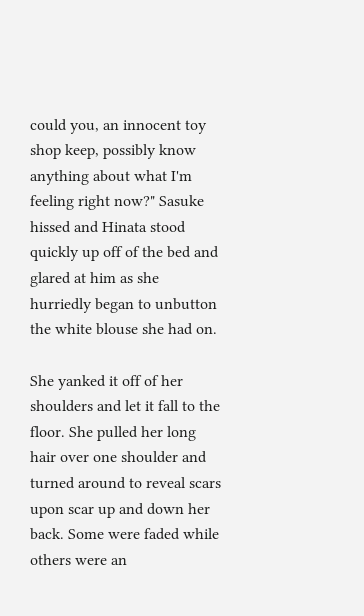could you, an innocent toy shop keep, possibly know anything about what I'm feeling right now?" Sasuke hissed and Hinata stood quickly up off of the bed and glared at him as she hurriedly began to unbutton the white blouse she had on.

She yanked it off of her shoulders and let it fall to the floor. She pulled her long hair over one shoulder and turned around to reveal scars upon scar up and down her back. Some were faded while others were an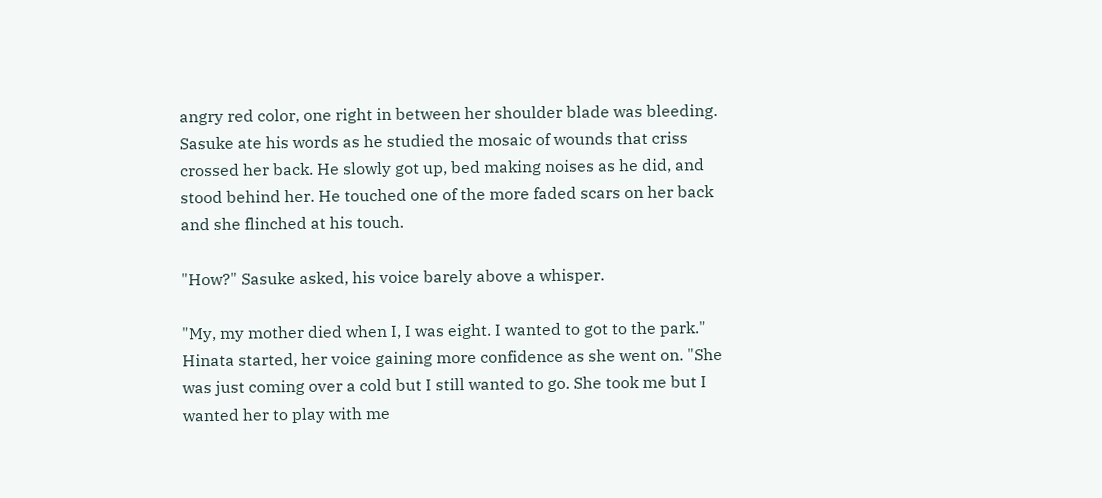angry red color, one right in between her shoulder blade was bleeding. Sasuke ate his words as he studied the mosaic of wounds that criss crossed her back. He slowly got up, bed making noises as he did, and stood behind her. He touched one of the more faded scars on her back and she flinched at his touch.

"How?" Sasuke asked, his voice barely above a whisper.

"My, my mother died when I, I was eight. I wanted to got to the park." Hinata started, her voice gaining more confidence as she went on. "She was just coming over a cold but I still wanted to go. She took me but I wanted her to play with me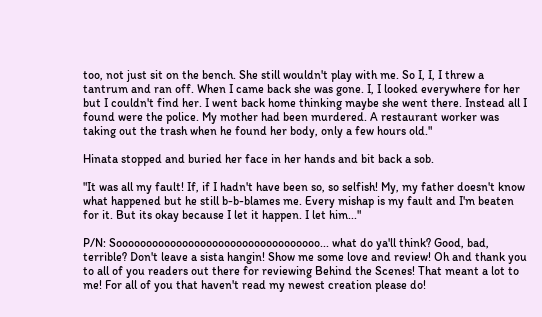too, not just sit on the bench. She still wouldn't play with me. So I, I, I threw a tantrum and ran off. When I came back she was gone. I, I looked everywhere for her but I couldn't find her. I went back home thinking maybe she went there. Instead all I found were the police. My mother had been murdered. A restaurant worker was taking out the trash when he found her body, only a few hours old."

Hinata stopped and buried her face in her hands and bit back a sob.

"It was all my fault! If, if I hadn't have been so, so selfish! My, my father doesn't know what happened but he still b-b-blames me. Every mishap is my fault and I'm beaten for it. But its okay because I let it happen. I let him..."

P/N: Soooooooooooooooooooooooooooooooooo... what do ya'll think? Good, bad, terrible? Don't leave a sista hangin! Show me some love and review! Oh and thank you to all of you readers out there for reviewing Behind the Scenes! That meant a lot to me! For all of you that haven't read my newest creation please do!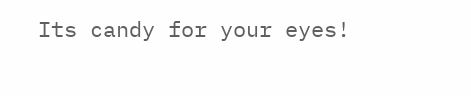Its candy for your eyes!